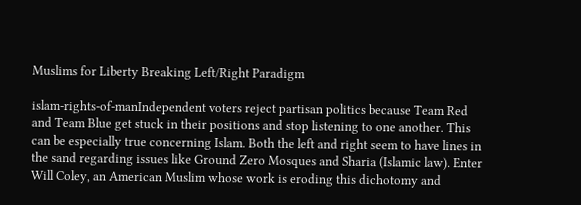Muslims for Liberty Breaking Left/Right Paradigm

islam-rights-of-manIndependent voters reject partisan politics because Team Red and Team Blue get stuck in their positions and stop listening to one another. This can be especially true concerning Islam. Both the left and right seem to have lines in the sand regarding issues like Ground Zero Mosques and Sharia (Islamic law). Enter Will Coley, an American Muslim whose work is eroding this dichotomy and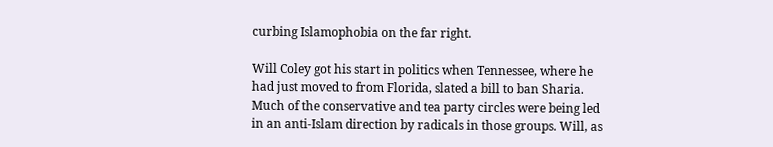curbing Islamophobia on the far right.

Will Coley got his start in politics when Tennessee, where he had just moved to from Florida, slated a bill to ban Sharia. Much of the conservative and tea party circles were being led in an anti-Islam direction by radicals in those groups. Will, as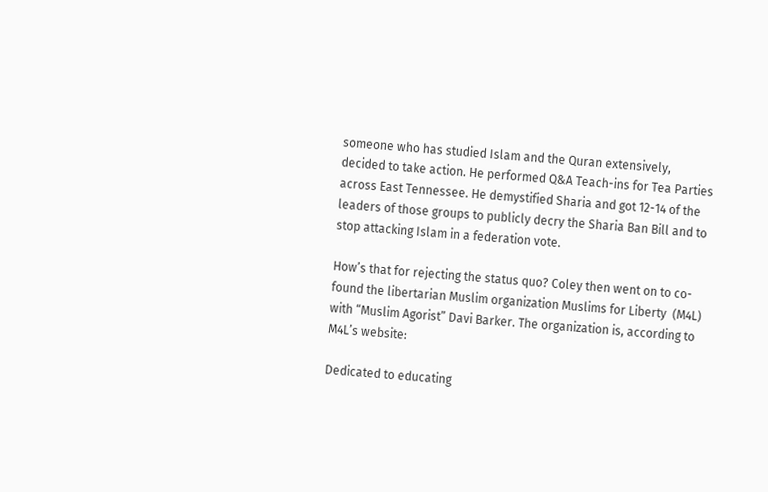someone who has studied Islam and the Quran extensively, decided to take action. He performed Q&A Teach-ins for Tea Parties across East Tennessee. He demystified Sharia and got 12-14 of the leaders of those groups to publicly decry the Sharia Ban Bill and to stop attacking Islam in a federation vote.

How’s that for rejecting the status quo? Coley then went on to co-found the libertarian Muslim organization Muslims for Liberty  (M4L) with “Muslim Agorist” Davi Barker. The organization is, according to M4L’s website:

Dedicated to educating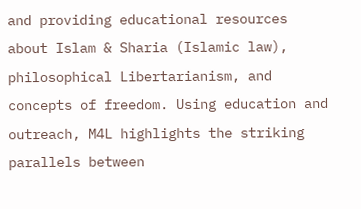and providing educational resources about Islam & Sharia (Islamic law), philosophical Libertarianism, and concepts of freedom. Using education and outreach, M4L highlights the striking parallels between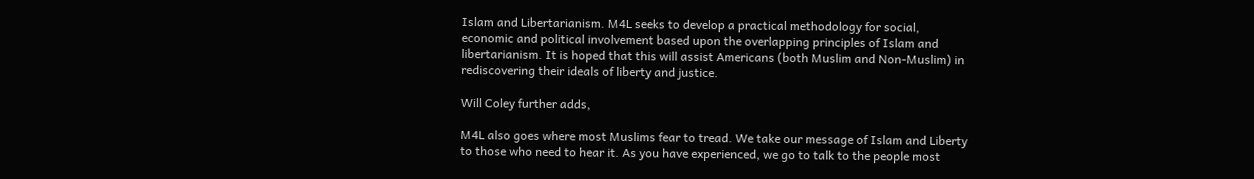Islam and Libertarianism. M4L seeks to develop a practical methodology for social, economic and political involvement based upon the overlapping principles of Islam and libertarianism. It is hoped that this will assist Americans (both Muslim and Non-Muslim) in rediscovering their ideals of liberty and justice.

Will Coley further adds,

M4L also goes where most Muslims fear to tread. We take our message of Islam and Liberty to those who need to hear it. As you have experienced, we go to talk to the people most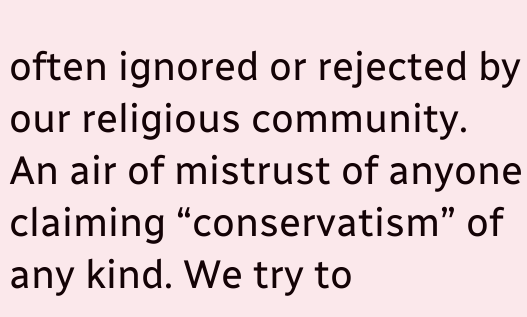often ignored or rejected by our religious community. An air of mistrust of anyone claiming “conservatism” of any kind. We try to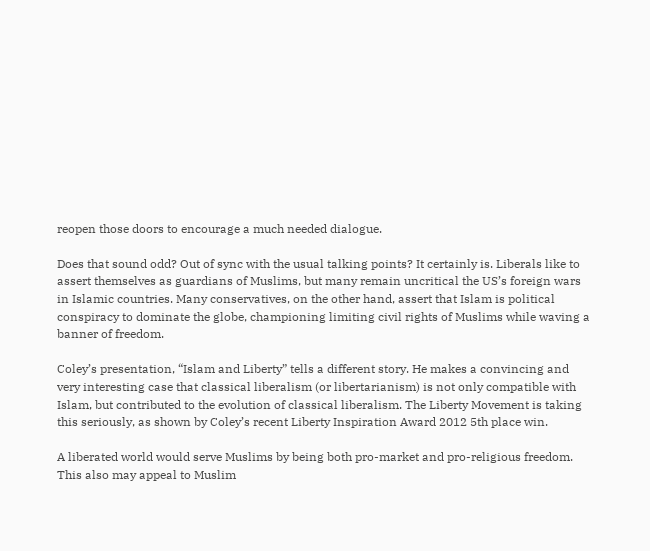reopen those doors to encourage a much needed dialogue.

Does that sound odd? Out of sync with the usual talking points? It certainly is. Liberals like to assert themselves as guardians of Muslims, but many remain uncritical the US’s foreign wars in Islamic countries. Many conservatives, on the other hand, assert that Islam is political conspiracy to dominate the globe, championing limiting civil rights of Muslims while waving a banner of freedom.

Coley’s presentation, “Islam and Liberty” tells a different story. He makes a convincing and very interesting case that classical liberalism (or libertarianism) is not only compatible with Islam, but contributed to the evolution of classical liberalism. The Liberty Movement is taking this seriously, as shown by Coley’s recent Liberty Inspiration Award 2012 5th place win.

A liberated world would serve Muslims by being both pro-market and pro-religious freedom. This also may appeal to Muslim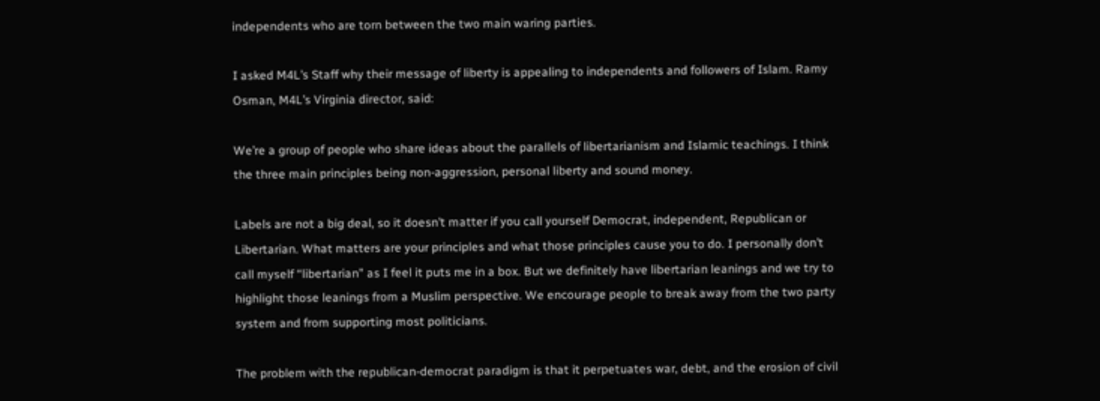independents who are torn between the two main waring parties.

I asked M4L’s Staff why their message of liberty is appealing to independents and followers of Islam. Ramy Osman, M4L’s Virginia director, said:

We’re a group of people who share ideas about the parallels of libertarianism and Islamic teachings. I think the three main principles being non-aggression, personal liberty and sound money.

Labels are not a big deal, so it doesn’t matter if you call yourself Democrat, independent, Republican or Libertarian. What matters are your principles and what those principles cause you to do. I personally don’t call myself “libertarian” as I feel it puts me in a box. But we definitely have libertarian leanings and we try to highlight those leanings from a Muslim perspective. We encourage people to break away from the two party system and from supporting most politicians.

The problem with the republican-democrat paradigm is that it perpetuates war, debt, and the erosion of civil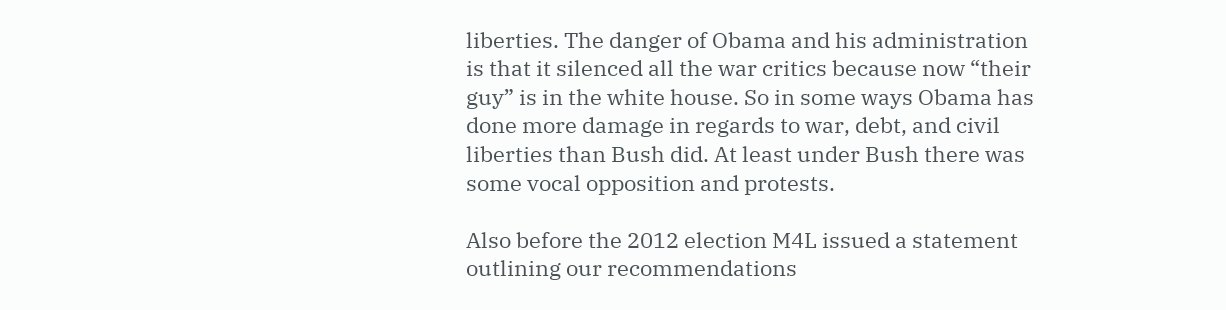liberties. The danger of Obama and his administration is that it silenced all the war critics because now “their guy” is in the white house. So in some ways Obama has done more damage in regards to war, debt, and civil liberties than Bush did. At least under Bush there was some vocal opposition and protests.

Also before the 2012 election M4L issued a statement outlining our recommendations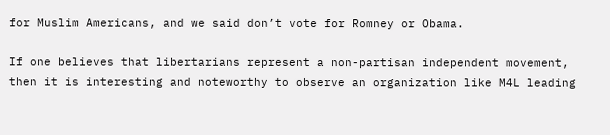for Muslim Americans, and we said don’t vote for Romney or Obama.

If one believes that libertarians represent a non-partisan independent movement, then it is interesting and noteworthy to observe an organization like M4L leading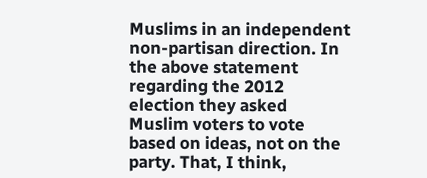Muslims in an independent non-partisan direction. In the above statement regarding the 2012 election they asked Muslim voters to vote based on ideas, not on the party. That, I think,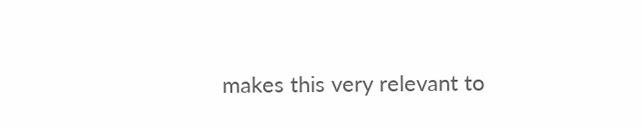makes this very relevant to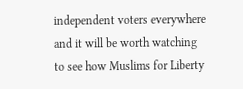independent voters everywhere and it will be worth watching to see how Muslims for Liberty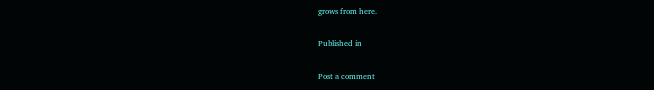grows from here.

Published in

Post a comment